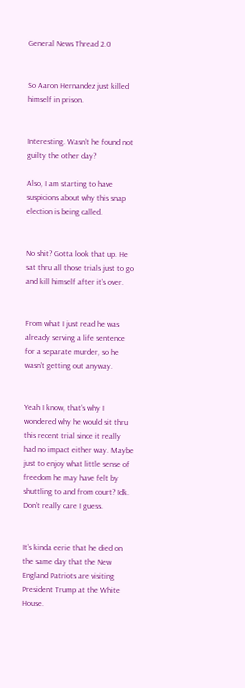General News Thread 2.0


So Aaron Hernandez just killed himself in prison.


Interesting. Wasn’t he found not guilty the other day?

Also, I am starting to have suspicions about why this snap election is being called.


No shit? Gotta look that up. He sat thru all those trials just to go and kill himself after it’s over.


From what I just read he was already serving a life sentence for a separate murder, so he wasn’t getting out anyway.


Yeah I know, that’s why I wondered why he would sit thru this recent trial since it really had no impact either way. Maybe just to enjoy what little sense of freedom he may have felt by shuttling to and from court? Idk. Don’t really care I guess.


It’s kinda eerie that he died on the same day that the New England Patriots are visiting President Trump at the White House.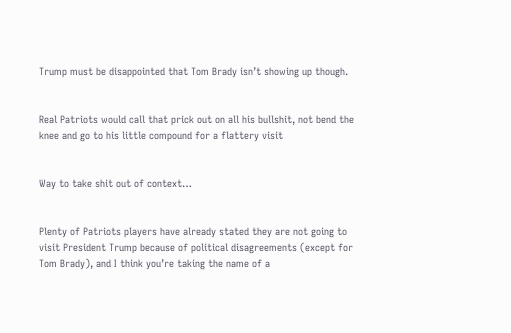Trump must be disappointed that Tom Brady isn’t showing up though.


Real Patriots would call that prick out on all his bullshit, not bend the knee and go to his little compound for a flattery visit


Way to take shit out of context…


Plenty of Patriots players have already stated they are not going to visit President Trump because of political disagreements (except for Tom Brady), and I think you’re taking the name of a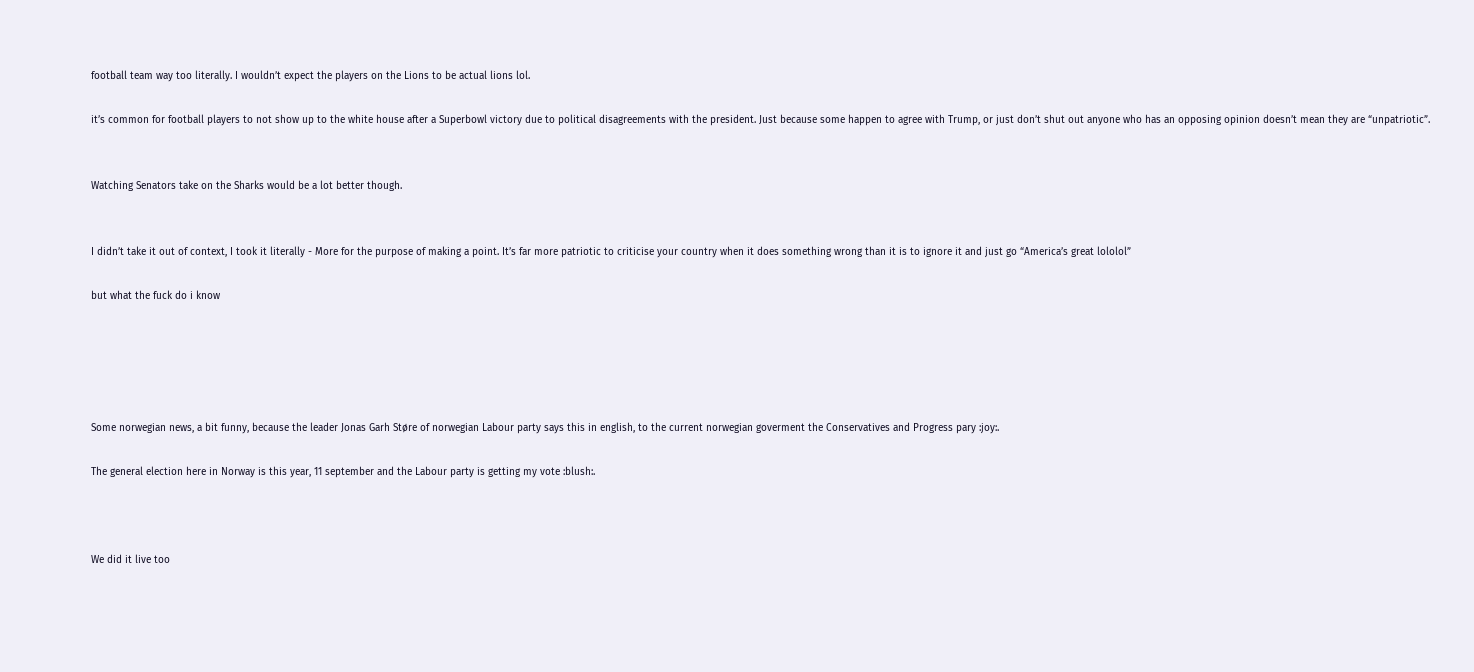football team way too literally. I wouldn’t expect the players on the Lions to be actual lions lol.

it’s common for football players to not show up to the white house after a Superbowl victory due to political disagreements with the president. Just because some happen to agree with Trump, or just don’t shut out anyone who has an opposing opinion doesn’t mean they are “unpatriotic”.


Watching Senators take on the Sharks would be a lot better though.


I didn’t take it out of context, I took it literally - More for the purpose of making a point. It’s far more patriotic to criticise your country when it does something wrong than it is to ignore it and just go “America’s great lololol”

but what the fuck do i know





Some norwegian news, a bit funny, because the leader Jonas Garh Støre of norwegian Labour party says this in english, to the current norwegian goverment the Conservatives and Progress pary :joy:.

The general election here in Norway is this year, 11 september and the Labour party is getting my vote :blush:.



We did it live too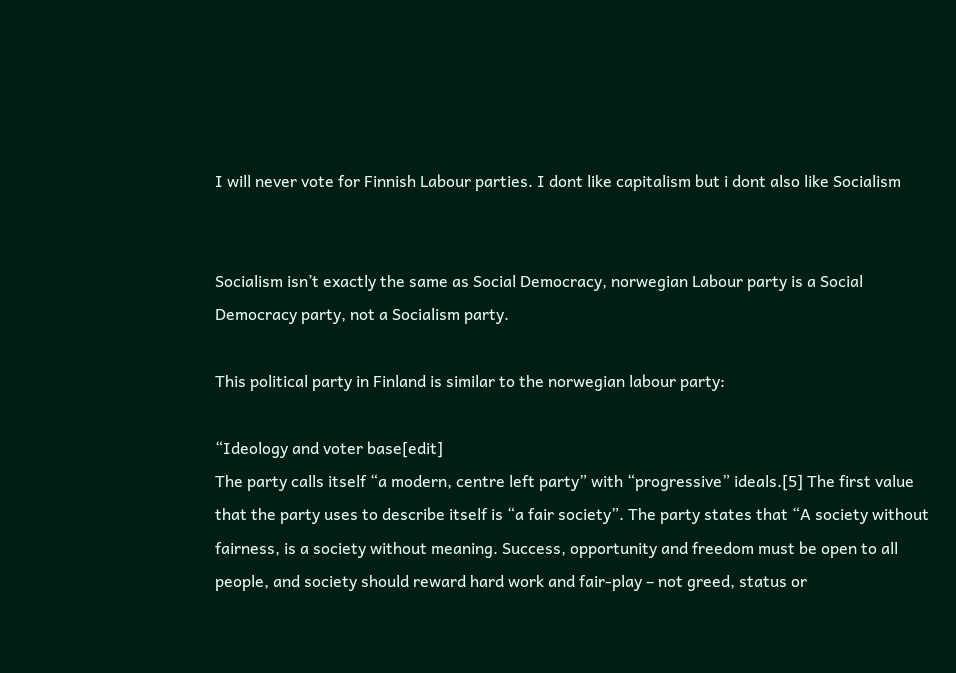I will never vote for Finnish Labour parties. I dont like capitalism but i dont also like Socialism


Socialism isn’t exactly the same as Social Democracy, norwegian Labour party is a Social Democracy party, not a Socialism party.

This political party in Finland is similar to the norwegian labour party:

“Ideology and voter base[edit]
The party calls itself “a modern, centre left party” with “progressive” ideals.[5] The first value that the party uses to describe itself is “a fair society”. The party states that “A society without fairness, is a society without meaning. Success, opportunity and freedom must be open to all people, and society should reward hard work and fair-play – not greed, status or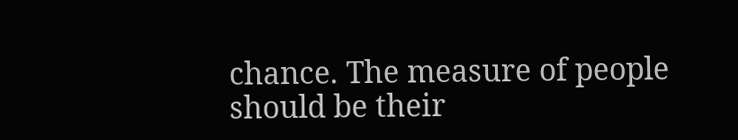chance. The measure of people should be their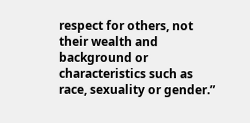respect for others, not their wealth and background or characteristics such as race, sexuality or gender.”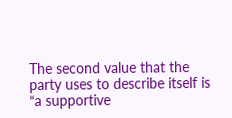The second value that the party uses to describe itself is “a supportive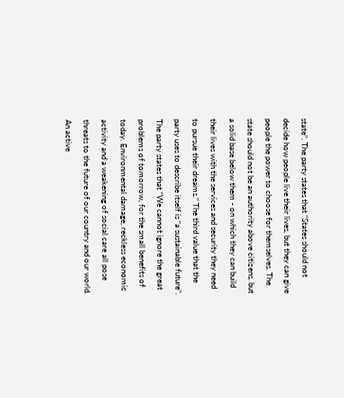state”. The party states that “States should not decide how people live their lives, but they can give people the power to choose for themselves. The state should not be an authority above citizens, but a solid base below them - on which they can build their lives with the services and security they need to pursue their dreams.” The third value that the party uses to describe itself is “a sustainable future”. The party states that “We cannot ignore the great problems of tomorrow, for the small benefits of today. Environmental damage, reckless economic activity and a weakening of social care all pose threats to the future of our country and our world. An active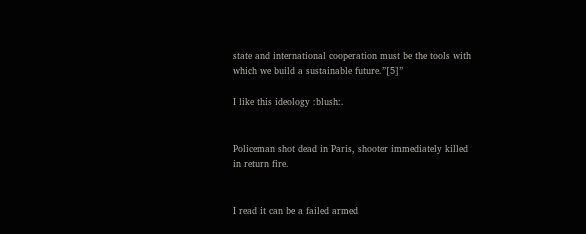state and international cooperation must be the tools with which we build a sustainable future.”[5]”

I like this ideology :blush:.


Policeman shot dead in Paris, shooter immediately killed in return fire.


I read it can be a failed armed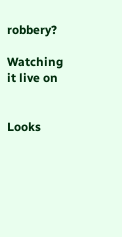robbery?

Watching it live on


Looks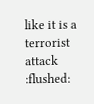like it is a terrorist attack :flushed: